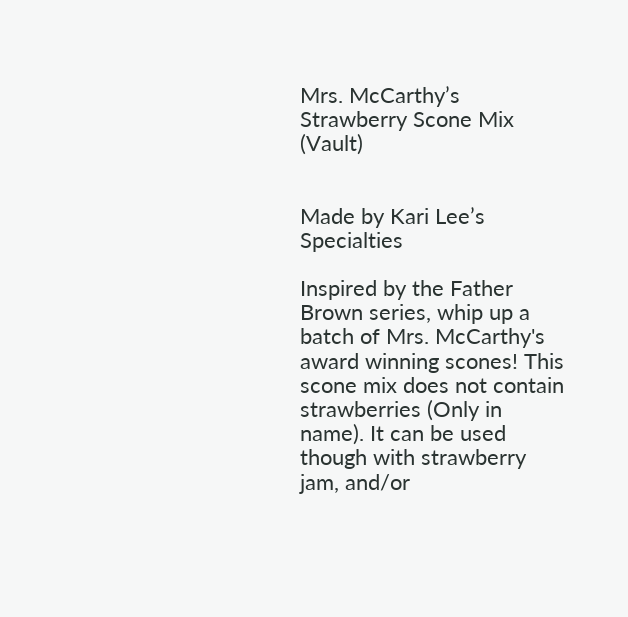Mrs. McCarthy’s Strawberry Scone Mix (Vault)


Made by Kari Lee’s Specialties

Inspired by the Father Brown series, whip up a batch of Mrs. McCarthy's award winning scones! This scone mix does not contain strawberries (Only in name). It can be used though with strawberry jam, and/or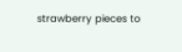strawberry pieces to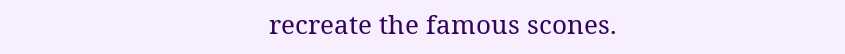recreate the famous scones.